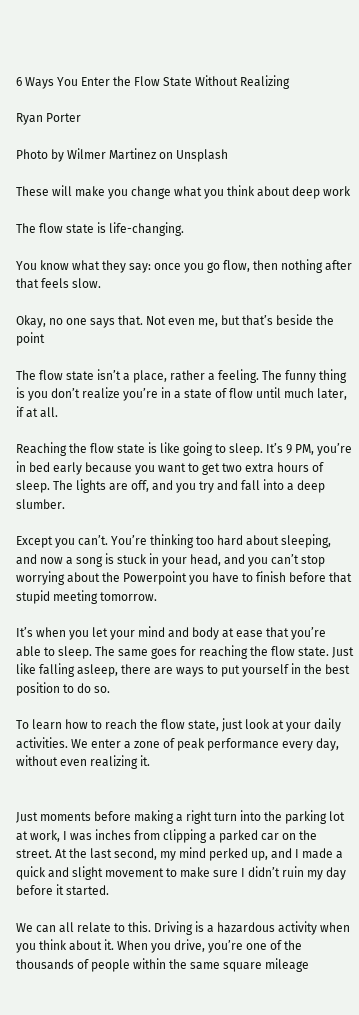6 Ways You Enter the Flow State Without Realizing

Ryan Porter

Photo by Wilmer Martinez on Unsplash

These will make you change what you think about deep work

The flow state is life-changing.

You know what they say: once you go flow, then nothing after that feels slow.

Okay, no one says that. Not even me, but that’s beside the point

The flow state isn’t a place, rather a feeling. The funny thing is you don’t realize you’re in a state of flow until much later, if at all.

Reaching the flow state is like going to sleep. It’s 9 PM, you’re in bed early because you want to get two extra hours of sleep. The lights are off, and you try and fall into a deep slumber.

Except you can’t. You’re thinking too hard about sleeping, and now a song is stuck in your head, and you can’t stop worrying about the Powerpoint you have to finish before that stupid meeting tomorrow.

It’s when you let your mind and body at ease that you’re able to sleep. The same goes for reaching the flow state. Just like falling asleep, there are ways to put yourself in the best position to do so.

To learn how to reach the flow state, just look at your daily activities. We enter a zone of peak performance every day, without even realizing it.


Just moments before making a right turn into the parking lot at work, I was inches from clipping a parked car on the street. At the last second, my mind perked up, and I made a quick and slight movement to make sure I didn’t ruin my day before it started.

We can all relate to this. Driving is a hazardous activity when you think about it. When you drive, you’re one of the thousands of people within the same square mileage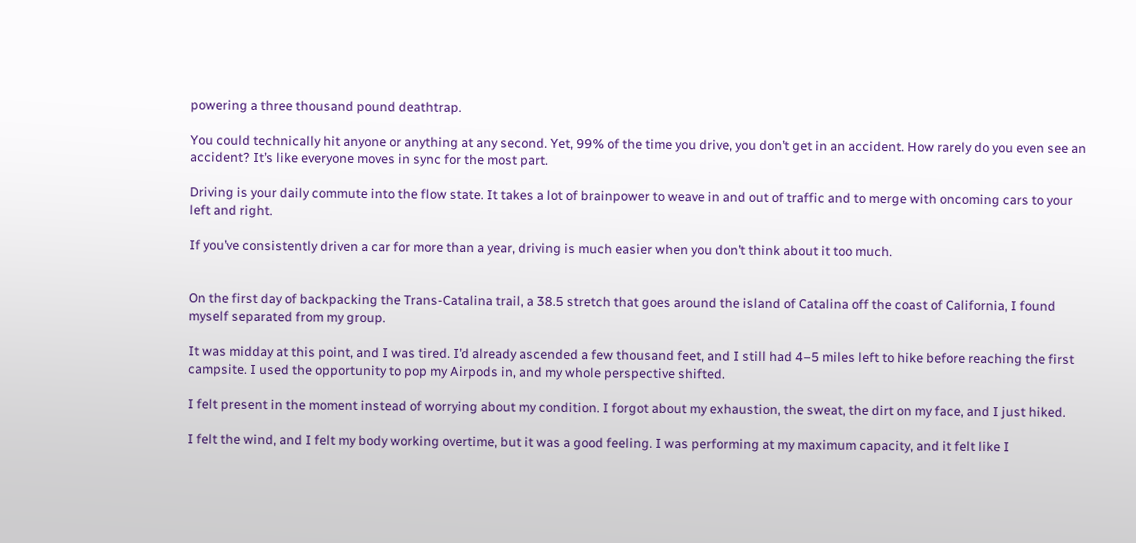powering a three thousand pound deathtrap.

You could technically hit anyone or anything at any second. Yet, 99% of the time you drive, you don’t get in an accident. How rarely do you even see an accident? It’s like everyone moves in sync for the most part.

Driving is your daily commute into the flow state. It takes a lot of brainpower to weave in and out of traffic and to merge with oncoming cars to your left and right.

If you’ve consistently driven a car for more than a year, driving is much easier when you don’t think about it too much.


On the first day of backpacking the Trans-Catalina trail, a 38.5 stretch that goes around the island of Catalina off the coast of California, I found myself separated from my group.

It was midday at this point, and I was tired. I’d already ascended a few thousand feet, and I still had 4–5 miles left to hike before reaching the first campsite. I used the opportunity to pop my Airpods in, and my whole perspective shifted.

I felt present in the moment instead of worrying about my condition. I forgot about my exhaustion, the sweat, the dirt on my face, and I just hiked.

I felt the wind, and I felt my body working overtime, but it was a good feeling. I was performing at my maximum capacity, and it felt like I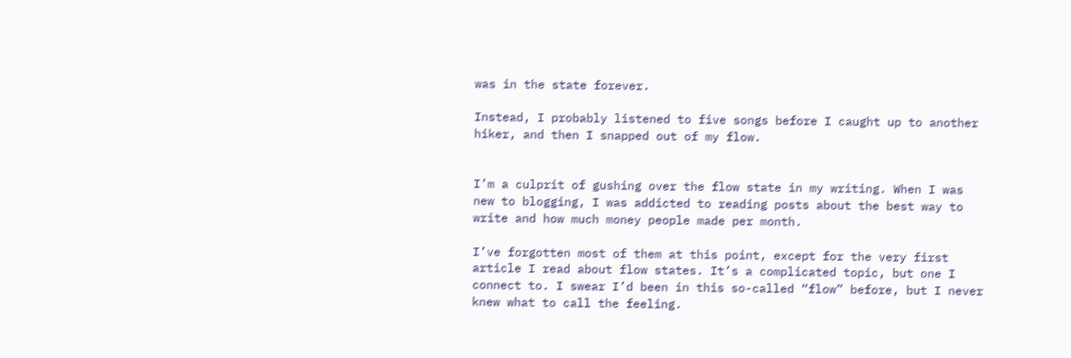was in the state forever.

Instead, I probably listened to five songs before I caught up to another hiker, and then I snapped out of my flow.


I’m a culprit of gushing over the flow state in my writing. When I was new to blogging, I was addicted to reading posts about the best way to write and how much money people made per month.

I’ve forgotten most of them at this point, except for the very first article I read about flow states. It’s a complicated topic, but one I connect to. I swear I’d been in this so-called “flow” before, but I never knew what to call the feeling.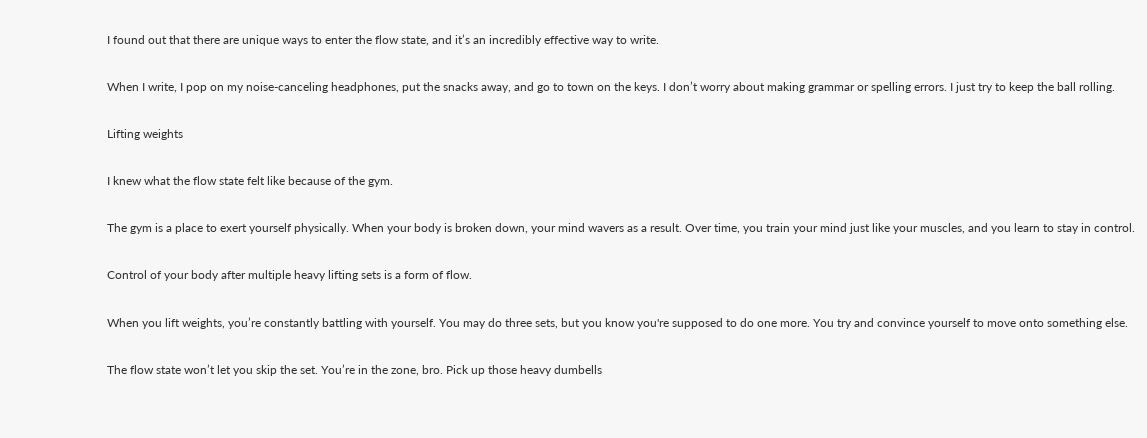I found out that there are unique ways to enter the flow state, and it’s an incredibly effective way to write.

When I write, I pop on my noise-canceling headphones, put the snacks away, and go to town on the keys. I don’t worry about making grammar or spelling errors. I just try to keep the ball rolling.

Lifting weights

I knew what the flow state felt like because of the gym.

The gym is a place to exert yourself physically. When your body is broken down, your mind wavers as a result. Over time, you train your mind just like your muscles, and you learn to stay in control.

Control of your body after multiple heavy lifting sets is a form of flow.

When you lift weights, you’re constantly battling with yourself. You may do three sets, but you know you're supposed to do one more. You try and convince yourself to move onto something else.

The flow state won’t let you skip the set. You’re in the zone, bro. Pick up those heavy dumbells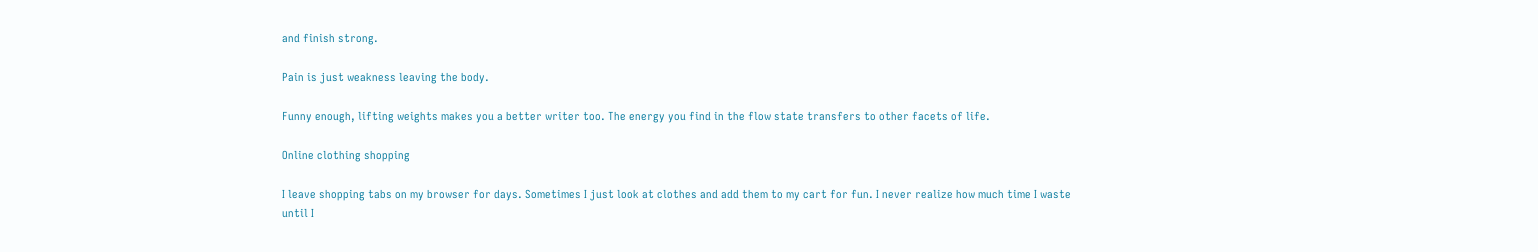and finish strong.

Pain is just weakness leaving the body.

Funny enough, lifting weights makes you a better writer too. The energy you find in the flow state transfers to other facets of life.

Online clothing shopping

I leave shopping tabs on my browser for days. Sometimes I just look at clothes and add them to my cart for fun. I never realize how much time I waste until I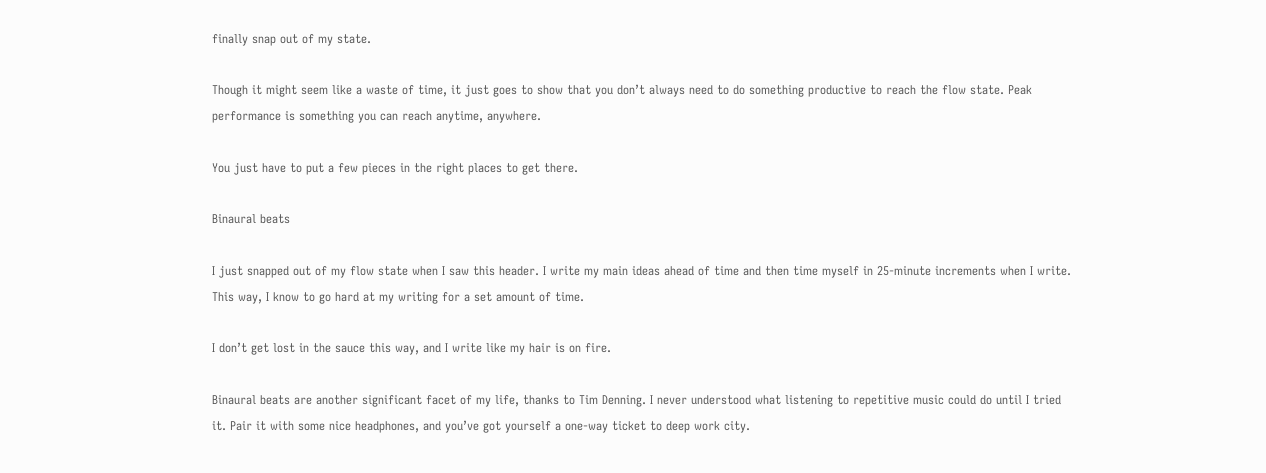finally snap out of my state.

Though it might seem like a waste of time, it just goes to show that you don’t always need to do something productive to reach the flow state. Peak performance is something you can reach anytime, anywhere.

You just have to put a few pieces in the right places to get there.

Binaural beats

I just snapped out of my flow state when I saw this header. I write my main ideas ahead of time and then time myself in 25-minute increments when I write. This way, I know to go hard at my writing for a set amount of time.

I don’t get lost in the sauce this way, and I write like my hair is on fire.

Binaural beats are another significant facet of my life, thanks to Tim Denning. I never understood what listening to repetitive music could do until I tried it. Pair it with some nice headphones, and you’ve got yourself a one-way ticket to deep work city.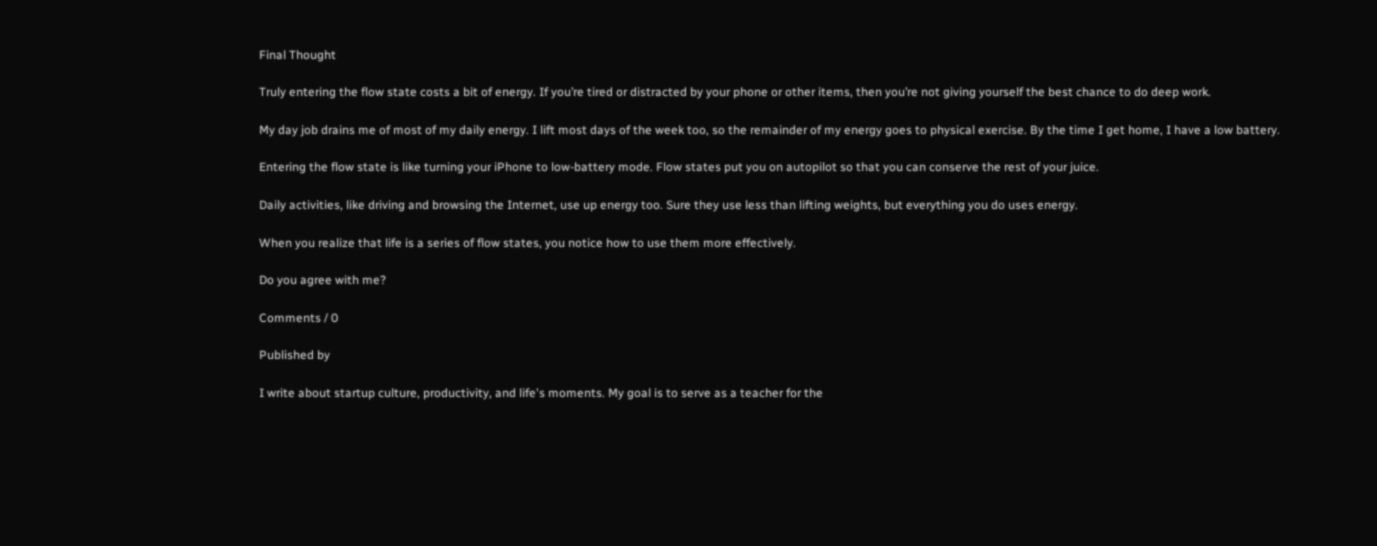Final Thought

Truly entering the flow state costs a bit of energy. If you’re tired or distracted by your phone or other items, then you’re not giving yourself the best chance to do deep work.

My day job drains me of most of my daily energy. I lift most days of the week too, so the remainder of my energy goes to physical exercise. By the time I get home, I have a low battery.

Entering the flow state is like turning your iPhone to low-battery mode. Flow states put you on autopilot so that you can conserve the rest of your juice.

Daily activities, like driving and browsing the Internet, use up energy too. Sure they use less than lifting weights, but everything you do uses energy.

When you realize that life is a series of flow states, you notice how to use them more effectively.

Do you agree with me?

Comments / 0

Published by

I write about startup culture, productivity, and life's moments. My goal is to serve as a teacher for the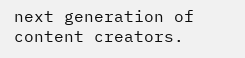next generation of content creators.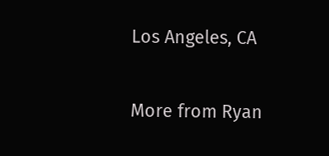Los Angeles, CA

More from Ryan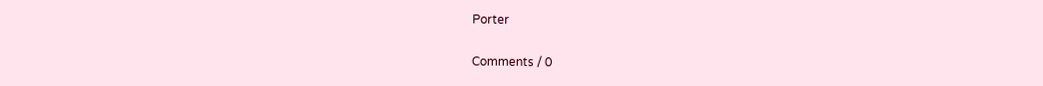Porter

Comments / 0